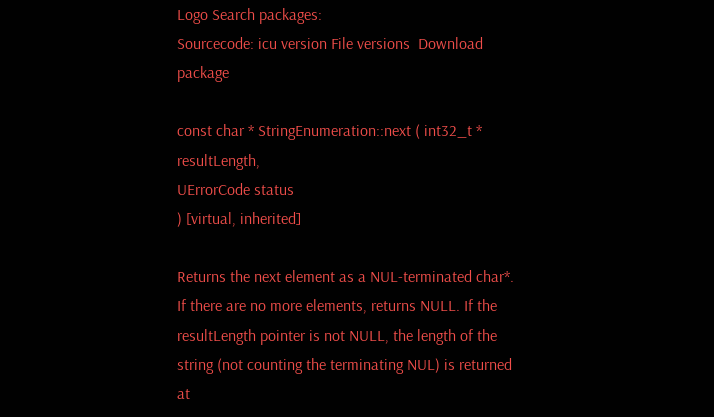Logo Search packages:
Sourcecode: icu version File versions  Download package

const char * StringEnumeration::next ( int32_t *  resultLength,
UErrorCode status
) [virtual, inherited]

Returns the next element as a NUL-terminated char*. If there are no more elements, returns NULL. If the resultLength pointer is not NULL, the length of the string (not counting the terminating NUL) is returned at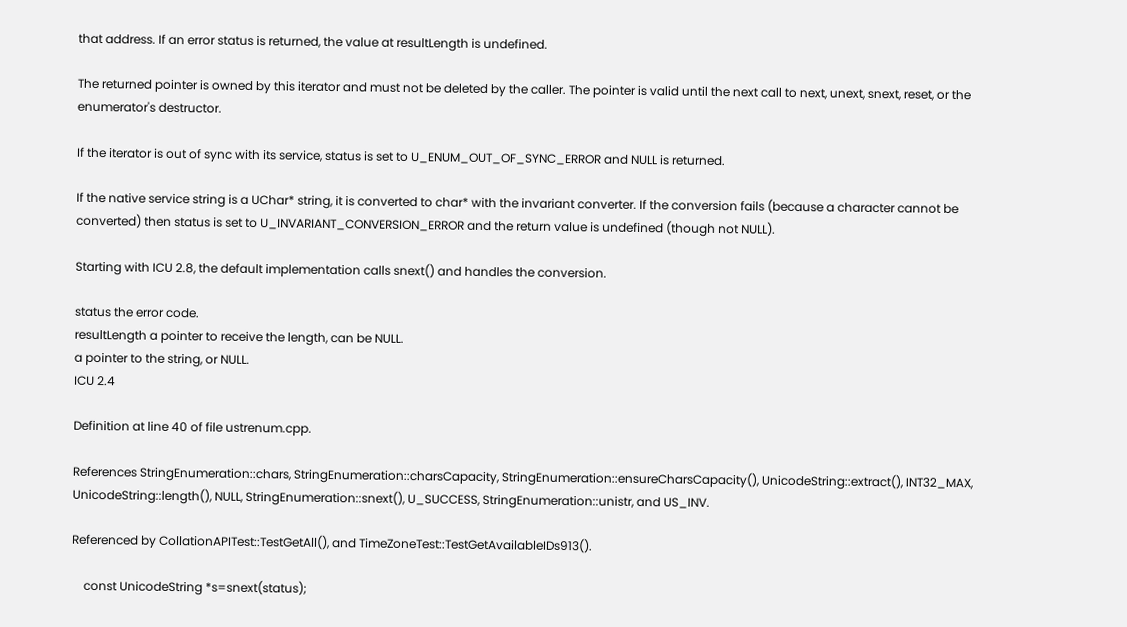that address. If an error status is returned, the value at resultLength is undefined.

The returned pointer is owned by this iterator and must not be deleted by the caller. The pointer is valid until the next call to next, unext, snext, reset, or the enumerator's destructor.

If the iterator is out of sync with its service, status is set to U_ENUM_OUT_OF_SYNC_ERROR and NULL is returned.

If the native service string is a UChar* string, it is converted to char* with the invariant converter. If the conversion fails (because a character cannot be converted) then status is set to U_INVARIANT_CONVERSION_ERROR and the return value is undefined (though not NULL).

Starting with ICU 2.8, the default implementation calls snext() and handles the conversion.

status the error code.
resultLength a pointer to receive the length, can be NULL.
a pointer to the string, or NULL.
ICU 2.4

Definition at line 40 of file ustrenum.cpp.

References StringEnumeration::chars, StringEnumeration::charsCapacity, StringEnumeration::ensureCharsCapacity(), UnicodeString::extract(), INT32_MAX, UnicodeString::length(), NULL, StringEnumeration::snext(), U_SUCCESS, StringEnumeration::unistr, and US_INV.

Referenced by CollationAPITest::TestGetAll(), and TimeZoneTest::TestGetAvailableIDs913().

    const UnicodeString *s=snext(status);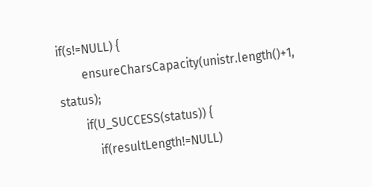if(s!=NULL) {
        ensureCharsCapacity(unistr.length()+1, status);
        if(U_SUCCESS(status)) {
            if(resultLength!=NULL)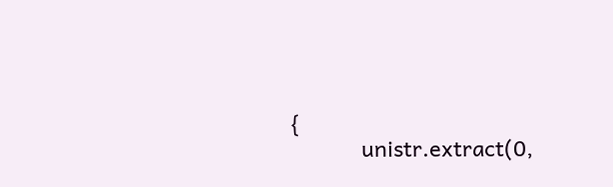{
            unistr.extract(0,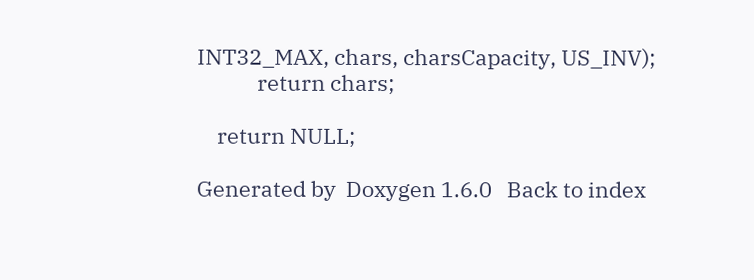INT32_MAX, chars, charsCapacity, US_INV);
            return chars;

    return NULL;

Generated by  Doxygen 1.6.0   Back to index